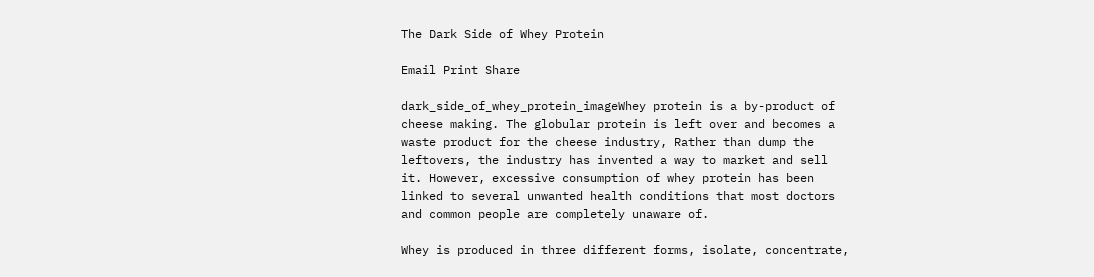The Dark Side of Whey Protein

Email Print Share

dark_side_of_whey_protein_imageWhey protein is a by-product of cheese making. The globular protein is left over and becomes a waste product for the cheese industry, Rather than dump the leftovers, the industry has invented a way to market and sell it. However, excessive consumption of whey protein has been linked to several unwanted health conditions that most doctors and common people are completely unaware of.

Whey is produced in three different forms, isolate, concentrate,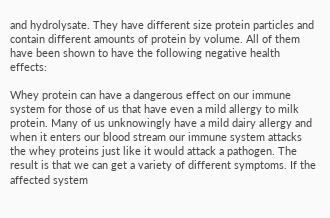and hydrolysate. They have different size protein particles and contain different amounts of protein by volume. All of them have been shown to have the following negative health effects:

Whey protein can have a dangerous effect on our immune system for those of us that have even a mild allergy to milk protein. Many of us unknowingly have a mild dairy allergy and when it enters our blood stream our immune system attacks the whey proteins just like it would attack a pathogen. The result is that we can get a variety of different symptoms. If the affected system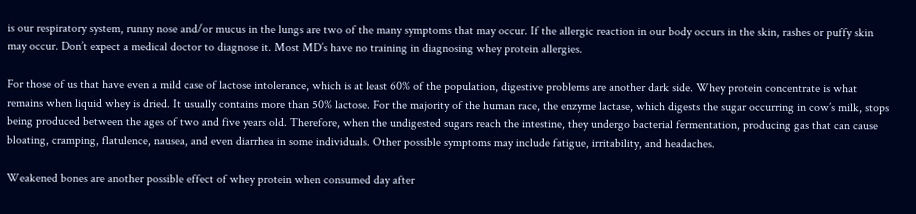is our respiratory system, runny nose and/or mucus in the lungs are two of the many symptoms that may occur. If the allergic reaction in our body occurs in the skin, rashes or puffy skin may occur. Don’t expect a medical doctor to diagnose it. Most MD’s have no training in diagnosing whey protein allergies.

For those of us that have even a mild case of lactose intolerance, which is at least 60% of the population, digestive problems are another dark side. Whey protein concentrate is what remains when liquid whey is dried. It usually contains more than 50% lactose. For the majority of the human race, the enzyme lactase, which digests the sugar occurring in cow’s milk, stops being produced between the ages of two and five years old. Therefore, when the undigested sugars reach the intestine, they undergo bacterial fermentation, producing gas that can cause bloating, cramping, flatulence, nausea, and even diarrhea in some individuals. Other possible symptoms may include fatigue, irritability, and headaches.

Weakened bones are another possible effect of whey protein when consumed day after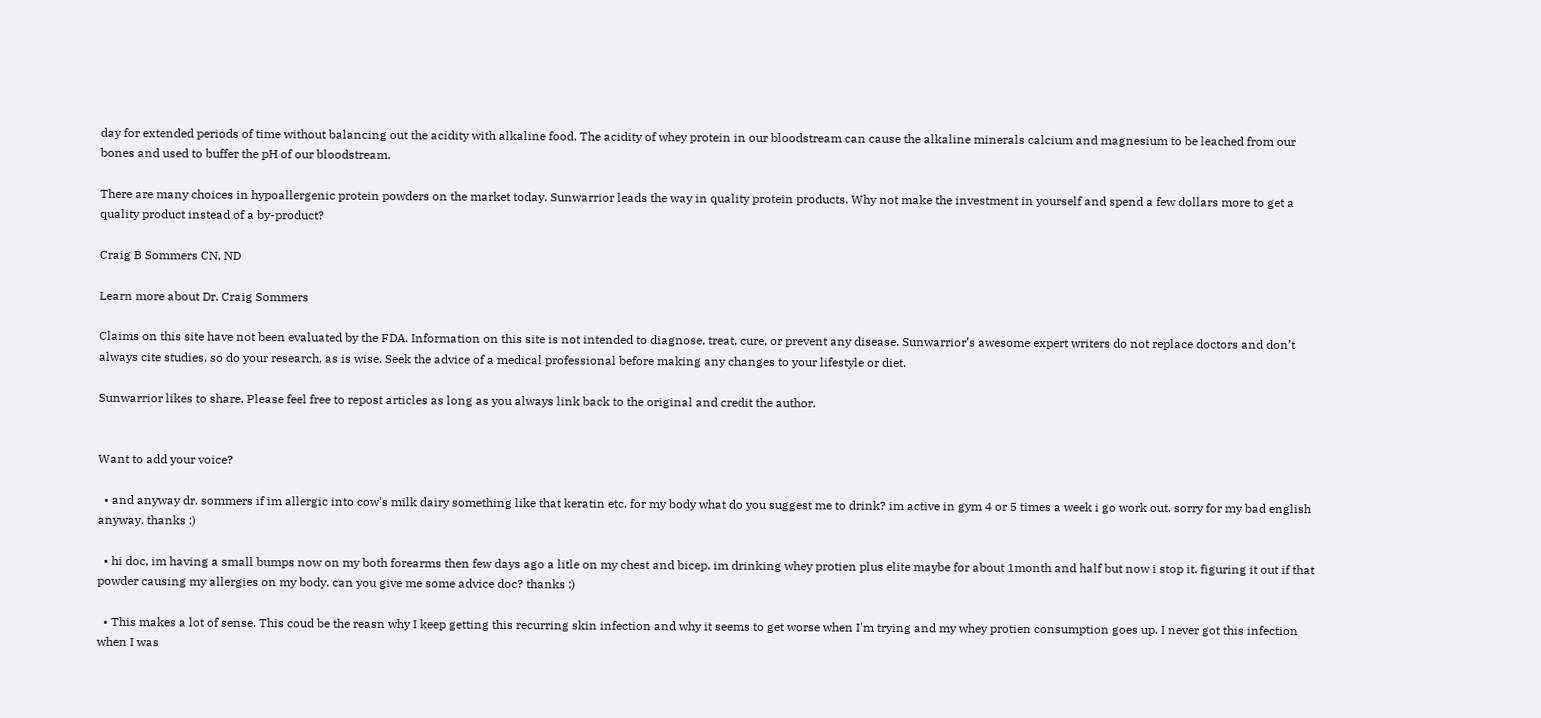day for extended periods of time without balancing out the acidity with alkaline food. The acidity of whey protein in our bloodstream can cause the alkaline minerals calcium and magnesium to be leached from our bones and used to buffer the pH of our bloodstream.

There are many choices in hypoallergenic protein powders on the market today. Sunwarrior leads the way in quality protein products. Why not make the investment in yourself and spend a few dollars more to get a quality product instead of a by-product?

Craig B Sommers CN, ND

Learn more about Dr. Craig Sommers

Claims on this site have not been evaluated by the FDA. Information on this site is not intended to diagnose, treat, cure, or prevent any disease. Sunwarrior’s awesome expert writers do not replace doctors and don’t always cite studies, so do your research, as is wise. Seek the advice of a medical professional before making any changes to your lifestyle or diet.

Sunwarrior likes to share. Please feel free to repost articles as long as you always link back to the original and credit the author.


Want to add your voice?

  • and anyway dr. sommers if im allergic into cow's milk dairy something like that keratin etc. for my body what do you suggest me to drink? im active in gym 4 or 5 times a week i go work out. sorry for my bad english anyway. thanks :)

  • hi doc, im having a small bumps now on my both forearms then few days ago a litle on my chest and bicep. im drinking whey protien plus elite maybe for about 1month and half but now i stop it. figuring it out if that powder causing my allergies on my body. can you give me some advice doc? thanks :)

  • This makes a lot of sense. This coud be the reasn why I keep getting this recurring skin infection and why it seems to get worse when I'm trying and my whey protien consumption goes up. I never got this infection when I was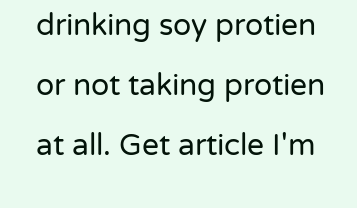drinking soy protien or not taking protien at all. Get article I'm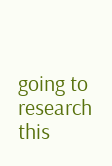going to research this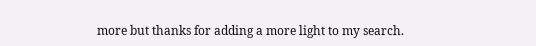more but thanks for adding a more light to my search.